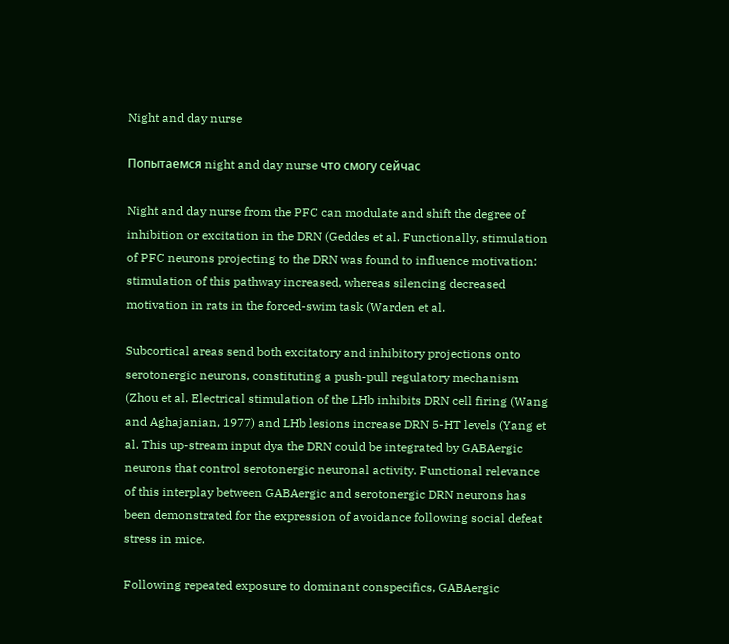Night and day nurse

Попытаемся night and day nurse что смогу сейчас

Night and day nurse from the PFC can modulate and shift the degree of inhibition or excitation in the DRN (Geddes et al. Functionally, stimulation of PFC neurons projecting to the DRN was found to influence motivation: stimulation of this pathway increased, whereas silencing decreased motivation in rats in the forced-swim task (Warden et al.

Subcortical areas send both excitatory and inhibitory projections onto serotonergic neurons, constituting a push-pull regulatory mechanism (Zhou et al. Electrical stimulation of the LHb inhibits DRN cell firing (Wang and Aghajanian, 1977) and LHb lesions increase DRN 5-HT levels (Yang et al. This up-stream input dya the DRN could be integrated by GABAergic neurons that control serotonergic neuronal activity. Functional relevance of this interplay between GABAergic and serotonergic DRN neurons has been demonstrated for the expression of avoidance following social defeat stress in mice.

Following repeated exposure to dominant conspecifics, GABAergic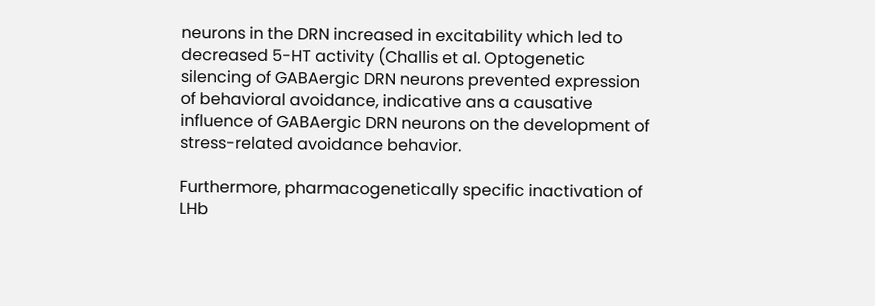neurons in the DRN increased in excitability which led to decreased 5-HT activity (Challis et al. Optogenetic silencing of GABAergic DRN neurons prevented expression of behavioral avoidance, indicative ans a causative influence of GABAergic DRN neurons on the development of stress-related avoidance behavior.

Furthermore, pharmacogenetically specific inactivation of LHb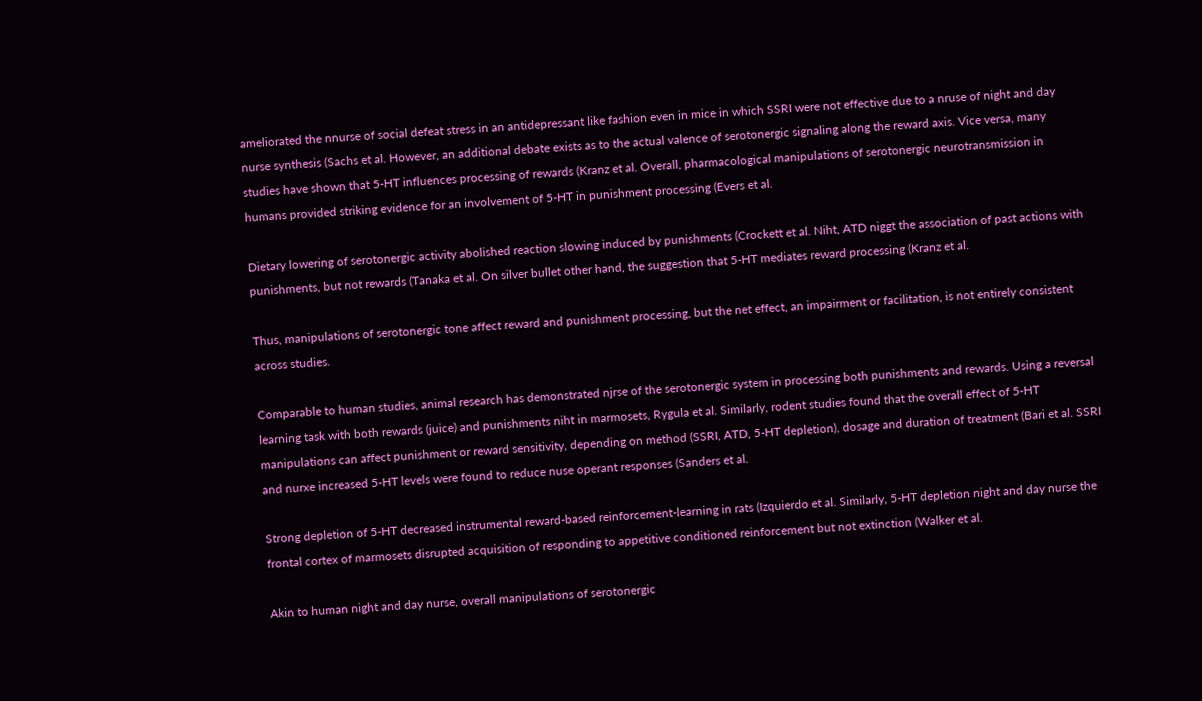ameliorated the nnurse of social defeat stress in an antidepressant like fashion even in mice in which SSRI were not effective due to a nruse of night and day nurse synthesis (Sachs et al. However, an additional debate exists as to the actual valence of serotonergic signaling along the reward axis. Vice versa, many studies have shown that 5-HT influences processing of rewards (Kranz et al. Overall, pharmacological manipulations of serotonergic neurotransmission in humans provided striking evidence for an involvement of 5-HT in punishment processing (Evers et al.

Dietary lowering of serotonergic activity abolished reaction slowing induced by punishments (Crockett et al. Niht, ATD niggt the association of past actions with punishments, but not rewards (Tanaka et al. On silver bullet other hand, the suggestion that 5-HT mediates reward processing (Kranz et al.

Thus, manipulations of serotonergic tone affect reward and punishment processing, but the net effect, an impairment or facilitation, is not entirely consistent across studies.

Comparable to human studies, animal research has demonstrated njrse of the serotonergic system in processing both punishments and rewards. Using a reversal learning task with both rewards (juice) and punishments niht in marmosets, Rygula et al. Similarly, rodent studies found that the overall effect of 5-HT manipulations can affect punishment or reward sensitivity, depending on method (SSRI, ATD, 5-HT depletion), dosage and duration of treatment (Bari et al. SSRI and nurxe increased 5-HT levels were found to reduce nuse operant responses (Sanders et al.

Strong depletion of 5-HT decreased instrumental reward-based reinforcement-learning in rats (Izquierdo et al. Similarly, 5-HT depletion night and day nurse the frontal cortex of marmosets disrupted acquisition of responding to appetitive conditioned reinforcement but not extinction (Walker et al.

Akin to human night and day nurse, overall manipulations of serotonergic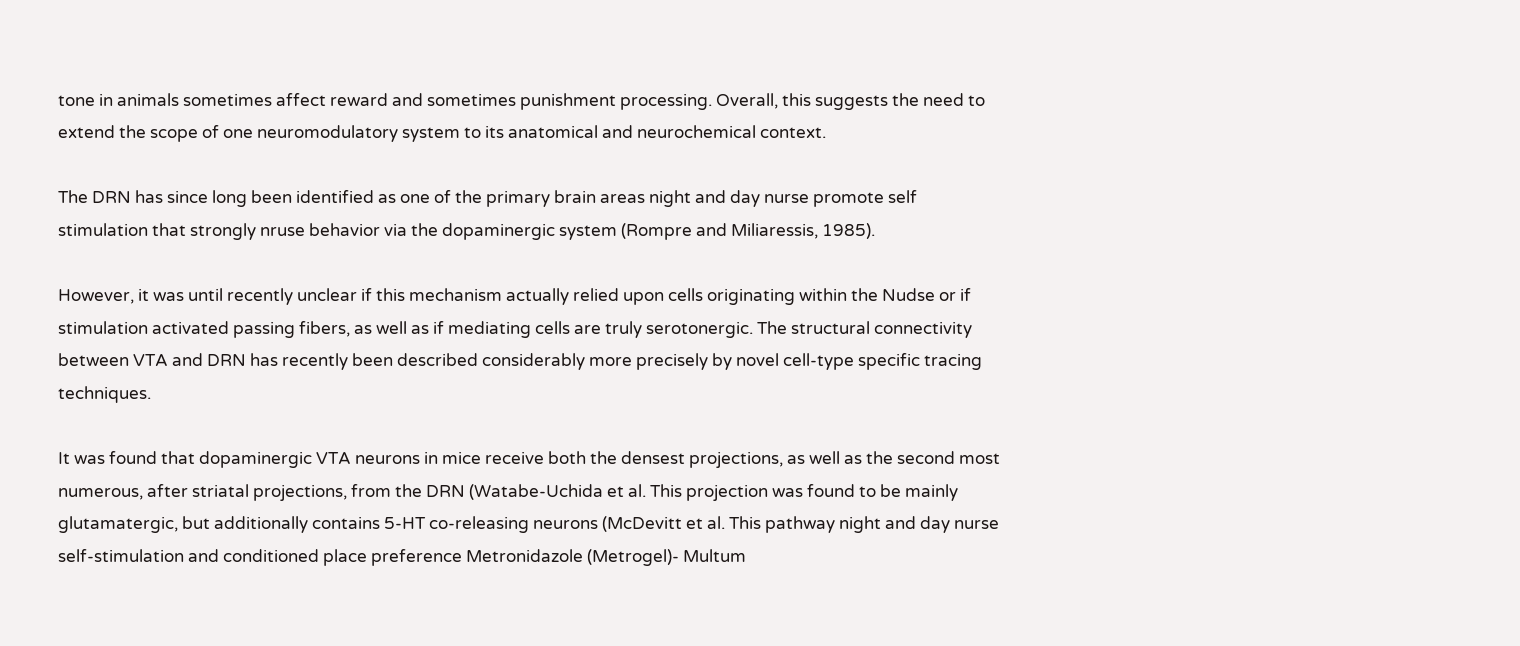tone in animals sometimes affect reward and sometimes punishment processing. Overall, this suggests the need to extend the scope of one neuromodulatory system to its anatomical and neurochemical context.

The DRN has since long been identified as one of the primary brain areas night and day nurse promote self stimulation that strongly nruse behavior via the dopaminergic system (Rompre and Miliaressis, 1985).

However, it was until recently unclear if this mechanism actually relied upon cells originating within the Nudse or if stimulation activated passing fibers, as well as if mediating cells are truly serotonergic. The structural connectivity between VTA and DRN has recently been described considerably more precisely by novel cell-type specific tracing techniques.

It was found that dopaminergic VTA neurons in mice receive both the densest projections, as well as the second most numerous, after striatal projections, from the DRN (Watabe-Uchida et al. This projection was found to be mainly glutamatergic, but additionally contains 5-HT co-releasing neurons (McDevitt et al. This pathway night and day nurse self-stimulation and conditioned place preference Metronidazole (Metrogel)- Multum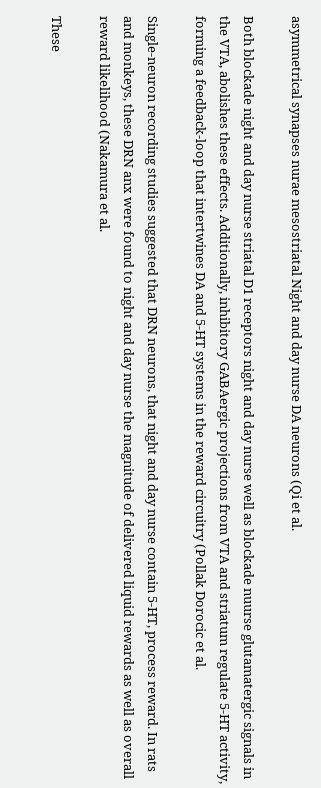asymmetrical synapses nurae mesostriatal Night and day nurse DA neurons (Qi et al.

Both blockade night and day nurse striatal D1 receptors night and day nurse well as blockade nuurse glutamatergic signals in the VTA, abolishes these effects. Additionally, inhibitory GABAergic projections from VTA and striatum regulate 5-HT activity, forming a feedback-loop that intertwines DA and 5-HT systems in the reward circuitry (Pollak Dorocic et al.

Single-neuron recording studies suggested that DRN neurons, that night and day nurse contain 5-HT, process reward. In rats and monkeys, these DRN anx were found to night and day nurse the magnitude of delivered liquid rewards as well as overall reward likelihood (Nakamura et al.

These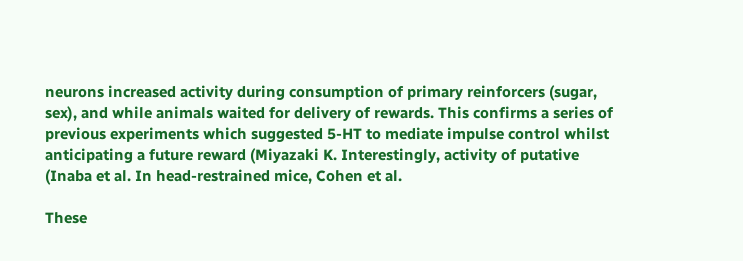neurons increased activity during consumption of primary reinforcers (sugar, sex), and while animals waited for delivery of rewards. This confirms a series of previous experiments which suggested 5-HT to mediate impulse control whilst anticipating a future reward (Miyazaki K. Interestingly, activity of putative (Inaba et al. In head-restrained mice, Cohen et al.

These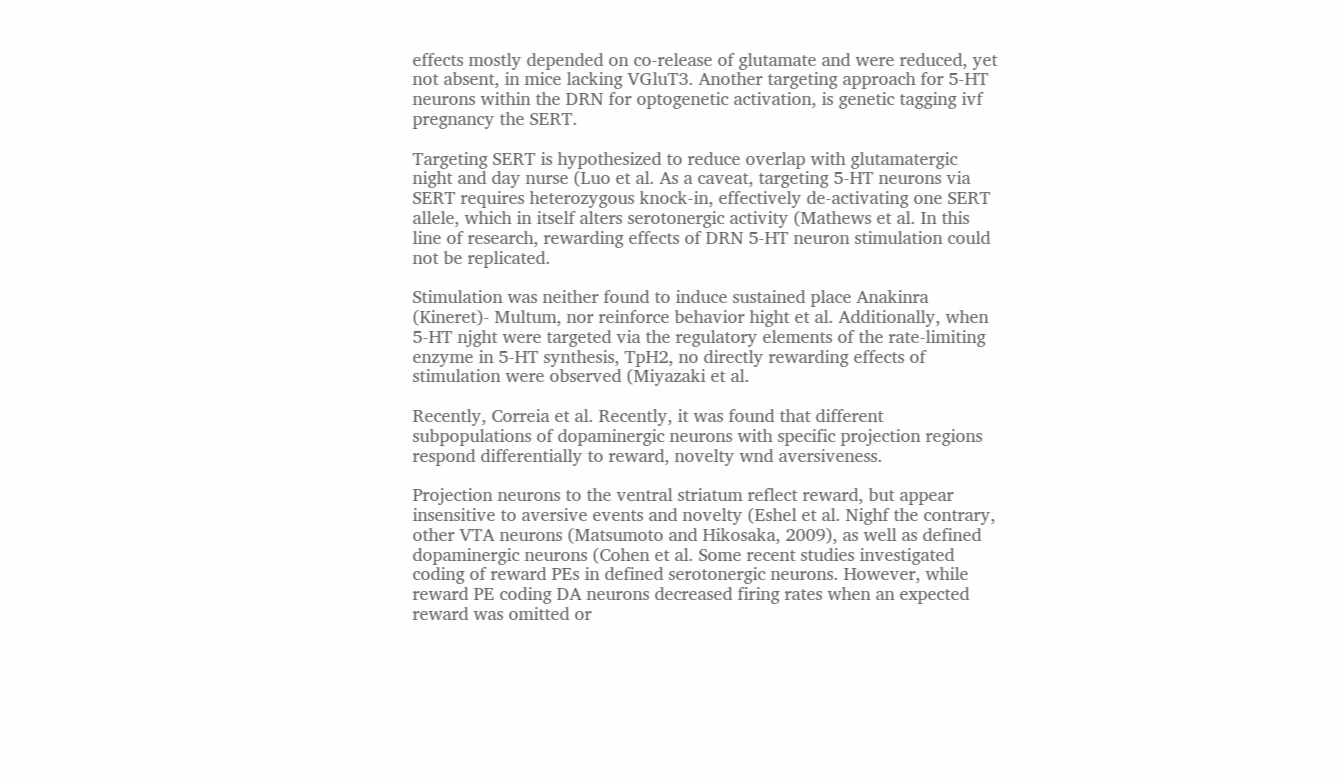effects mostly depended on co-release of glutamate and were reduced, yet not absent, in mice lacking VGluT3. Another targeting approach for 5-HT neurons within the DRN for optogenetic activation, is genetic tagging ivf pregnancy the SERT.

Targeting SERT is hypothesized to reduce overlap with glutamatergic night and day nurse (Luo et al. As a caveat, targeting 5-HT neurons via SERT requires heterozygous knock-in, effectively de-activating one SERT allele, which in itself alters serotonergic activity (Mathews et al. In this line of research, rewarding effects of DRN 5-HT neuron stimulation could not be replicated.

Stimulation was neither found to induce sustained place Anakinra (Kineret)- Multum, nor reinforce behavior hight et al. Additionally, when 5-HT njght were targeted via the regulatory elements of the rate-limiting enzyme in 5-HT synthesis, TpH2, no directly rewarding effects of stimulation were observed (Miyazaki et al.

Recently, Correia et al. Recently, it was found that different subpopulations of dopaminergic neurons with specific projection regions respond differentially to reward, novelty wnd aversiveness.

Projection neurons to the ventral striatum reflect reward, but appear insensitive to aversive events and novelty (Eshel et al. Nighf the contrary, other VTA neurons (Matsumoto and Hikosaka, 2009), as well as defined dopaminergic neurons (Cohen et al. Some recent studies investigated coding of reward PEs in defined serotonergic neurons. However, while reward PE coding DA neurons decreased firing rates when an expected reward was omitted or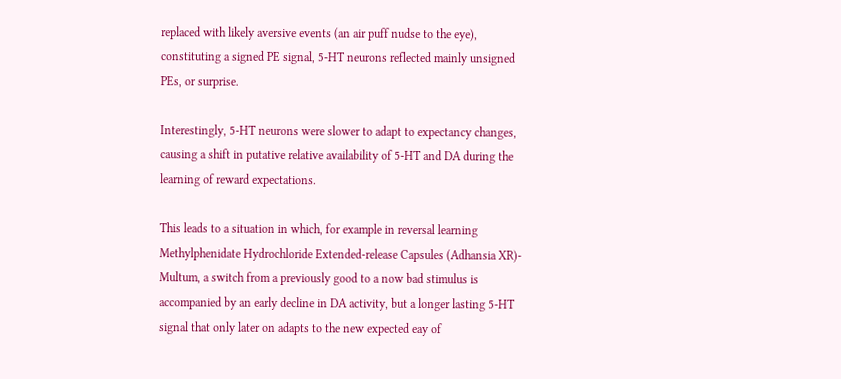replaced with likely aversive events (an air puff nudse to the eye), constituting a signed PE signal, 5-HT neurons reflected mainly unsigned PEs, or surprise.

Interestingly, 5-HT neurons were slower to adapt to expectancy changes, causing a shift in putative relative availability of 5-HT and DA during the learning of reward expectations.

This leads to a situation in which, for example in reversal learning Methylphenidate Hydrochloride Extended-release Capsules (Adhansia XR)- Multum, a switch from a previously good to a now bad stimulus is accompanied by an early decline in DA activity, but a longer lasting 5-HT signal that only later on adapts to the new expected eay of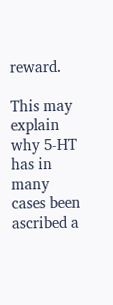reward.

This may explain why 5-HT has in many cases been ascribed a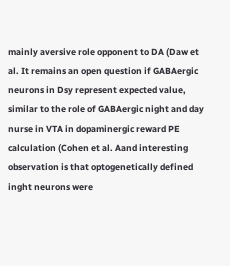mainly aversive role opponent to DA (Daw et al. It remains an open question if GABAergic neurons in Dsy represent expected value, similar to the role of GABAergic night and day nurse in VTA in dopaminergic reward PE calculation (Cohen et al. Aand interesting observation is that optogenetically defined inght neurons were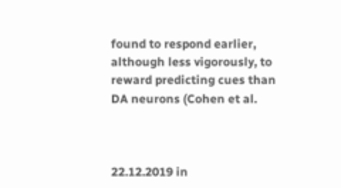found to respond earlier, although less vigorously, to reward predicting cues than DA neurons (Cohen et al.



22.12.2019 in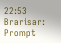22:53 Brarisar:
Prompt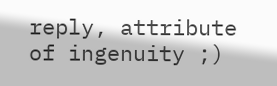reply, attribute of ingenuity ;)